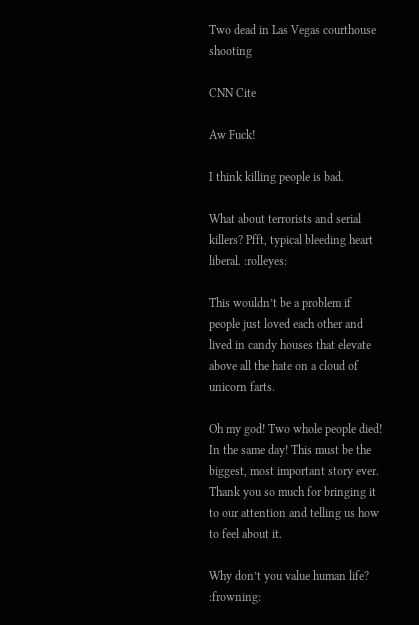Two dead in Las Vegas courthouse shooting

CNN Cite

Aw Fuck!

I think killing people is bad.

What about terrorists and serial killers? Pfft, typical bleeding heart liberal. :rolleyes:

This wouldn’t be a problem if people just loved each other and lived in candy houses that elevate above all the hate on a cloud of unicorn farts.

Oh my god! Two whole people died! In the same day! This must be the biggest, most important story ever. Thank you so much for bringing it to our attention and telling us how to feel about it.

Why don’t you value human life? :frowning: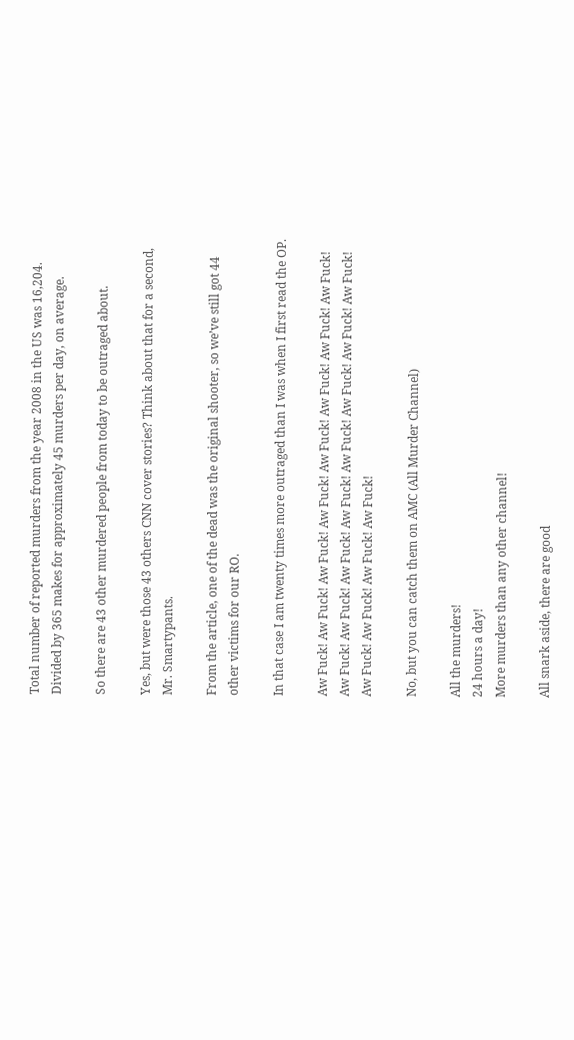Total number of reported murders from the year 2008 in the US was 16,204. Divided by 365 makes for approximately 45 murders per day, on average.

So there are 43 other murdered people from today to be outraged about.

Yes, but were those 43 others CNN cover stories? Think about that for a second, Mr. Smartypants.

From the article, one of the dead was the original shooter, so we’ve still got 44 other victims for our RO.

In that case I am twenty times more outraged than I was when I first read the OP.

Aw Fuck! Aw Fuck! Aw Fuck! Aw Fuck! Aw Fuck! Aw Fuck! Aw Fuck! Aw Fuck! Aw Fuck! Aw Fuck! Aw Fuck! Aw Fuck! Aw Fuck! Aw Fuck! Aw Fuck! Aw Fuck! Aw Fuck! Aw Fuck! Aw Fuck! Aw Fuck!

No, but you can catch them on AMC (All Murder Channel)

All the murders!
24 hours a day!
More murders than any other channel!

All snark aside, there are good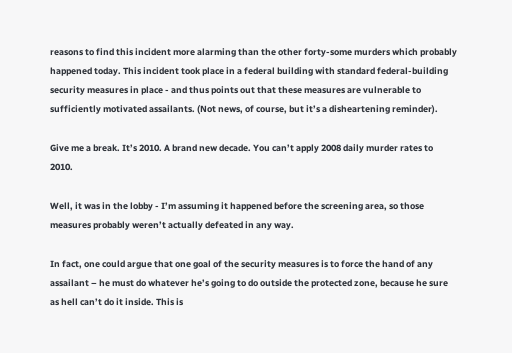reasons to find this incident more alarming than the other forty-some murders which probably happened today. This incident took place in a federal building with standard federal-building security measures in place - and thus points out that these measures are vulnerable to sufficiently motivated assailants. (Not news, of course, but it’s a disheartening reminder).

Give me a break. It’s 2010. A brand new decade. You can’t apply 2008 daily murder rates to 2010.

Well, it was in the lobby - I’m assuming it happened before the screening area, so those measures probably weren’t actually defeated in any way.

In fact, one could argue that one goal of the security measures is to force the hand of any assailant – he must do whatever he’s going to do outside the protected zone, because he sure as hell can’t do it inside. This is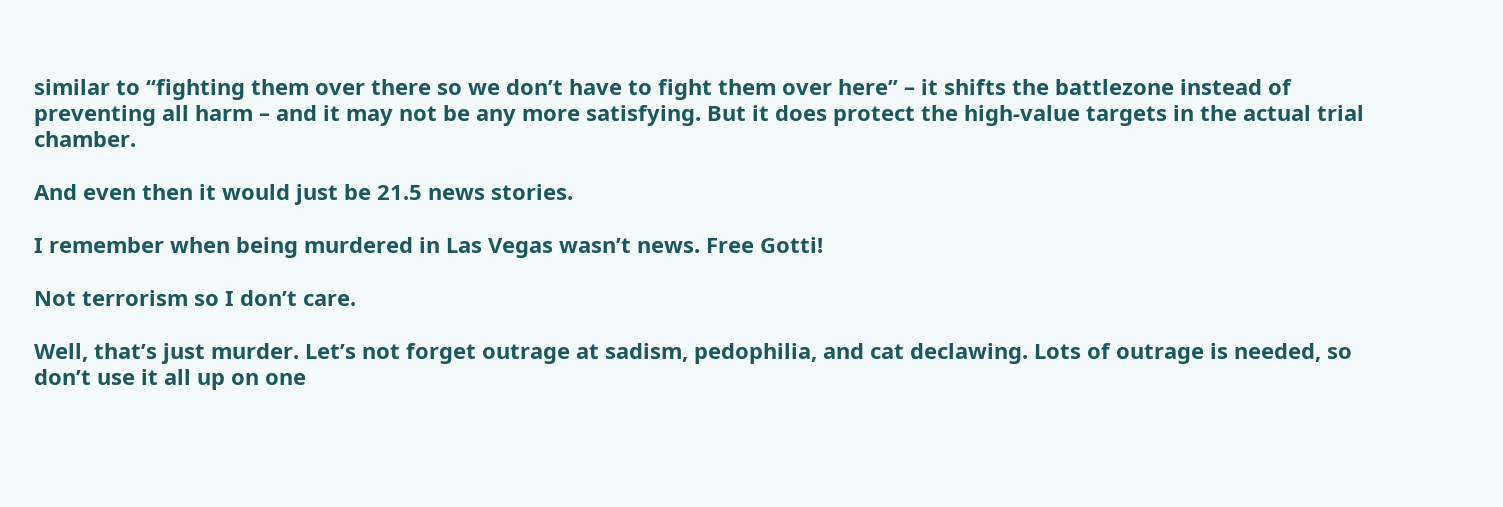similar to “fighting them over there so we don’t have to fight them over here” – it shifts the battlezone instead of preventing all harm – and it may not be any more satisfying. But it does protect the high-value targets in the actual trial chamber.

And even then it would just be 21.5 news stories.

I remember when being murdered in Las Vegas wasn’t news. Free Gotti!

Not terrorism so I don’t care.

Well, that’s just murder. Let’s not forget outrage at sadism, pedophilia, and cat declawing. Lots of outrage is needed, so don’t use it all up on one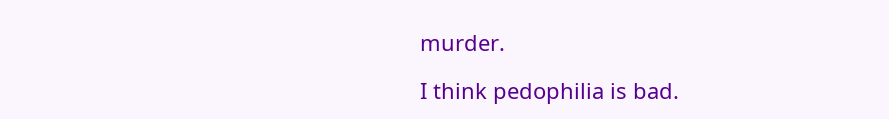murder.

I think pedophilia is bad.